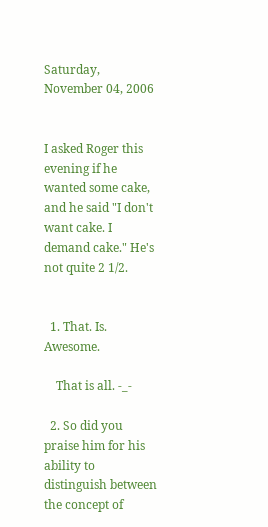Saturday, November 04, 2006


I asked Roger this evening if he wanted some cake, and he said "I don't want cake. I demand cake." He's not quite 2 1/2.


  1. That. Is. Awesome.

    That is all. -_-

  2. So did you praise him for his ability to distinguish between the concept of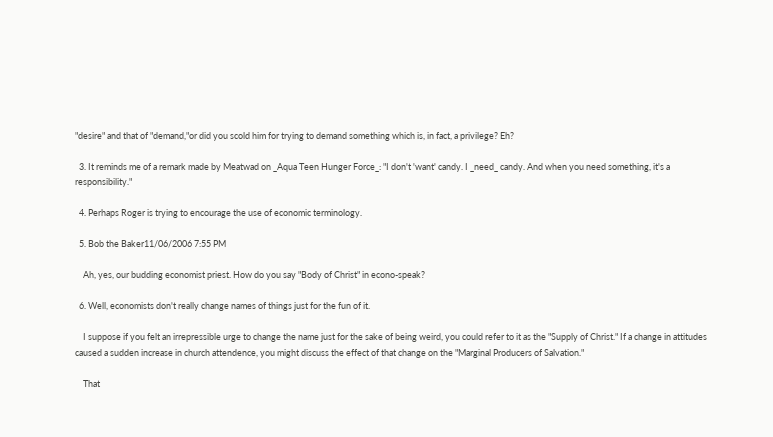"desire" and that of "demand,"or did you scold him for trying to demand something which is, in fact, a privilege? Eh?

  3. It reminds me of a remark made by Meatwad on _Aqua Teen Hunger Force_: "I don't 'want' candy. I _need_ candy. And when you need something, it's a responsibility."

  4. Perhaps Roger is trying to encourage the use of economic terminology.

  5. Bob the Baker11/06/2006 7:55 PM

    Ah, yes, our budding economist priest. How do you say "Body of Christ" in econo-speak?

  6. Well, economists don't really change names of things just for the fun of it.

    I suppose if you felt an irrepressible urge to change the name just for the sake of being weird, you could refer to it as the "Supply of Christ." If a change in attitudes caused a sudden increase in church attendence, you might discuss the effect of that change on the "Marginal Producers of Salvation."

    That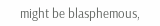might be blasphemous,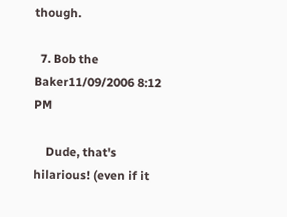though.

  7. Bob the Baker11/09/2006 8:12 PM

    Dude, that's hilarious! (even if it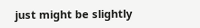just might be slightly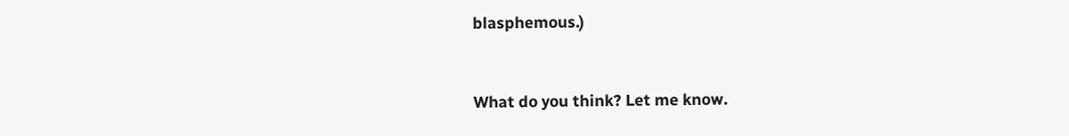blasphemous.)


What do you think? Let me know.